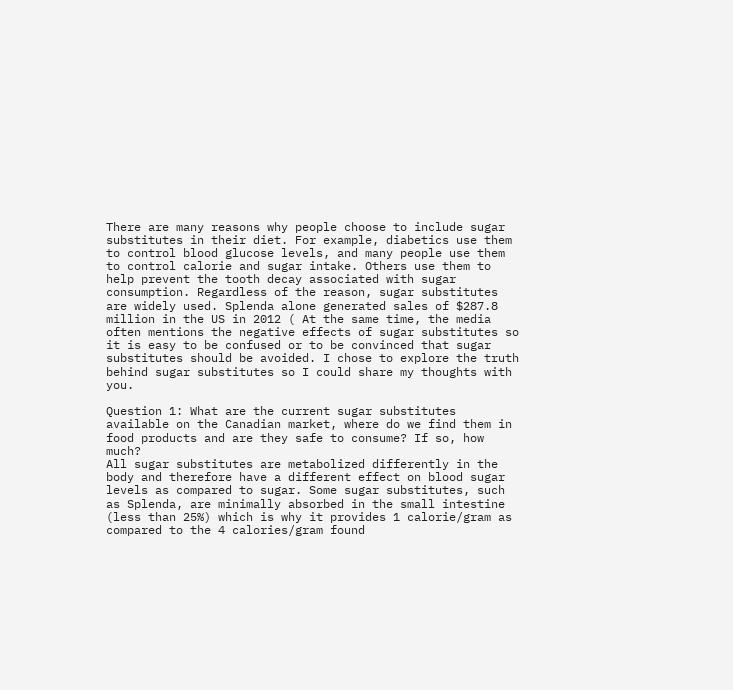There are many reasons why people choose to include sugar substitutes in their diet. For example, diabetics use them to control blood glucose levels, and many people use them to control calorie and sugar intake. Others use them to help prevent the tooth decay associated with sugar consumption. Regardless of the reason, sugar substitutes are widely used. Splenda alone generated sales of $287.8 million in the US in 2012 ( At the same time, the media often mentions the negative effects of sugar substitutes so it is easy to be confused or to be convinced that sugar substitutes should be avoided. I chose to explore the truth behind sugar substitutes so I could share my thoughts with you.

Question 1: What are the current sugar substitutes available on the Canadian market, where do we find them in food products and are they safe to consume? If so, how much?
All sugar substitutes are metabolized differently in the body and therefore have a different effect on blood sugar levels as compared to sugar. Some sugar substitutes, such as Splenda, are minimally absorbed in the small intestine (less than 25%) which is why it provides 1 calorie/gram as compared to the 4 calories/gram found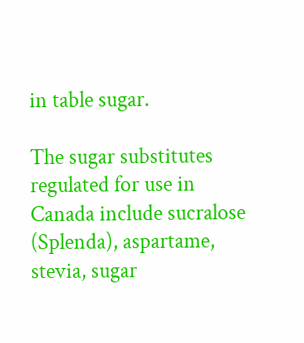in table sugar.

The sugar substitutes regulated for use in Canada include sucralose (Splenda), aspartame, stevia, sugar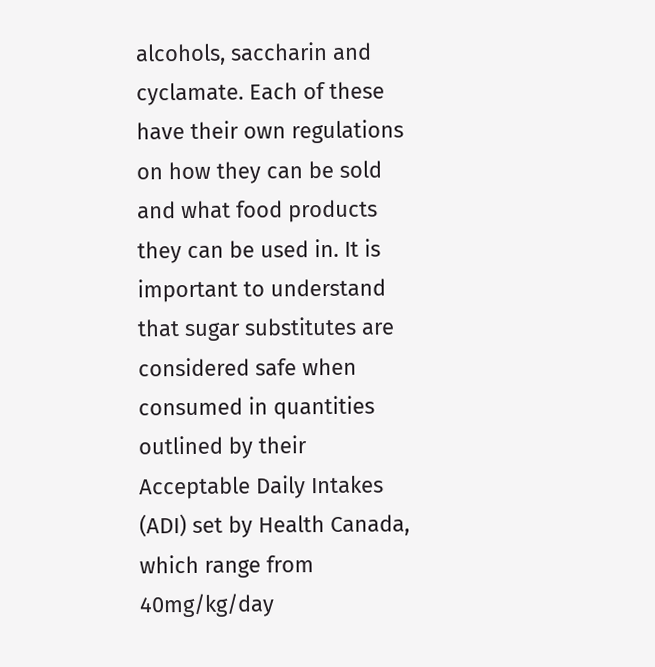alcohols, saccharin and cyclamate. Each of these have their own regulations on how they can be sold and what food products they can be used in. It is important to understand that sugar substitutes are considered safe when consumed in quantities outlined by their Acceptable Daily Intakes (ADI) set by Health Canada, which range from 40mg/kg/day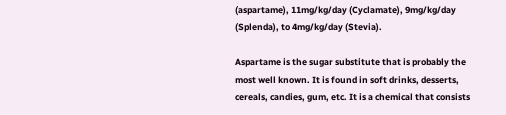(aspartame), 11mg/kg/day (Cyclamate), 9mg/kg/day (Splenda), to 4mg/kg/day (Stevia).

Aspartame is the sugar substitute that is probably the most well known. It is found in soft drinks, desserts, cereals, candies, gum, etc. It is a chemical that consists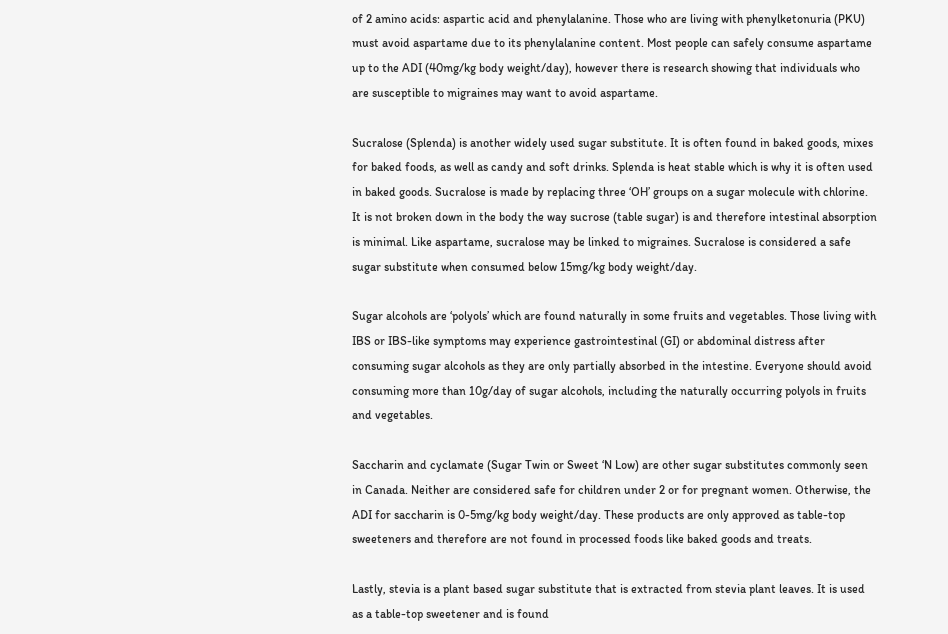of 2 amino acids: aspartic acid and phenylalanine. Those who are living with phenylketonuria (PKU) must avoid aspartame due to its phenylalanine content. Most people can safely consume aspartame up to the ADI (40mg/kg body weight/day), however there is research showing that individuals who are susceptible to migraines may want to avoid aspartame.

Sucralose (Splenda) is another widely used sugar substitute. It is often found in baked goods, mixes for baked foods, as well as candy and soft drinks. Splenda is heat stable which is why it is often used in baked goods. Sucralose is made by replacing three ‘OH’ groups on a sugar molecule with chlorine. It is not broken down in the body the way sucrose (table sugar) is and therefore intestinal absorption is minimal. Like aspartame, sucralose may be linked to migraines. Sucralose is considered a safe sugar substitute when consumed below 15mg/kg body weight/day.

Sugar alcohols are ‘polyols’ which are found naturally in some fruits and vegetables. Those living with IBS or IBS-like symptoms may experience gastrointestinal (GI) or abdominal distress after consuming sugar alcohols as they are only partially absorbed in the intestine. Everyone should avoid consuming more than 10g/day of sugar alcohols, including the naturally occurring polyols in fruits and vegetables.

Saccharin and cyclamate (Sugar Twin or Sweet ‘N Low) are other sugar substitutes commonly seen in Canada. Neither are considered safe for children under 2 or for pregnant women. Otherwise, the ADI for saccharin is 0-5mg/kg body weight/day. These products are only approved as table-top sweeteners and therefore are not found in processed foods like baked goods and treats.

Lastly, stevia is a plant based sugar substitute that is extracted from stevia plant leaves. It is used as a table-top sweetener and is found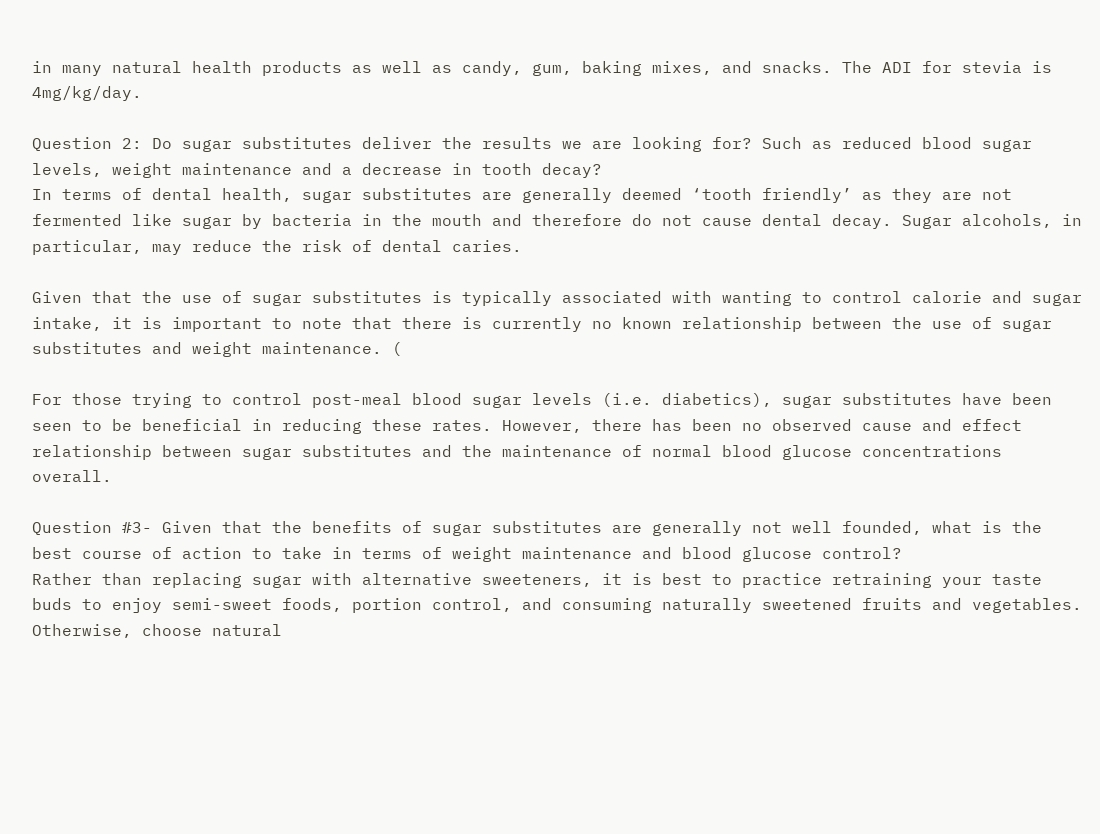in many natural health products as well as candy, gum, baking mixes, and snacks. The ADI for stevia is 4mg/kg/day.

Question 2: Do sugar substitutes deliver the results we are looking for? Such as reduced blood sugar levels, weight maintenance and a decrease in tooth decay?
In terms of dental health, sugar substitutes are generally deemed ‘tooth friendly’ as they are not fermented like sugar by bacteria in the mouth and therefore do not cause dental decay. Sugar alcohols, in particular, may reduce the risk of dental caries.

Given that the use of sugar substitutes is typically associated with wanting to control calorie and sugar intake, it is important to note that there is currently no known relationship between the use of sugar substitutes and weight maintenance. (

For those trying to control post-meal blood sugar levels (i.e. diabetics), sugar substitutes have been seen to be beneficial in reducing these rates. However, there has been no observed cause and effect relationship between sugar substitutes and the maintenance of normal blood glucose concentrations overall.

Question #3- Given that the benefits of sugar substitutes are generally not well founded, what is the best course of action to take in terms of weight maintenance and blood glucose control?
Rather than replacing sugar with alternative sweeteners, it is best to practice retraining your taste buds to enjoy semi-sweet foods, portion control, and consuming naturally sweetened fruits and vegetables. Otherwise, choose natural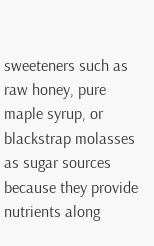sweeteners such as raw honey, pure maple syrup, or blackstrap molasses as sugar sources because they provide nutrients along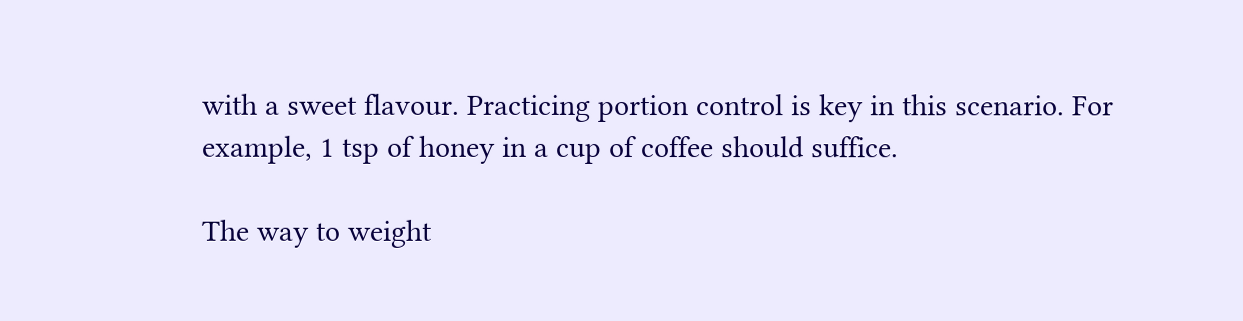with a sweet flavour. Practicing portion control is key in this scenario. For example, 1 tsp of honey in a cup of coffee should suffice.

The way to weight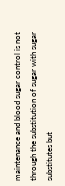maintenance and blood sugar control is not through the substitution of sugar with sugar substitutes but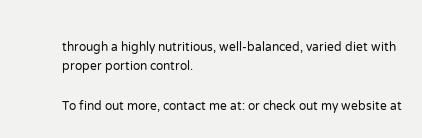through a highly nutritious, well-balanced, varied diet with proper portion control.

To find out more, contact me at: or check out my website at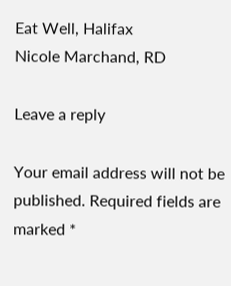Eat Well, Halifax
Nicole Marchand, RD

Leave a reply

Your email address will not be published. Required fields are marked *